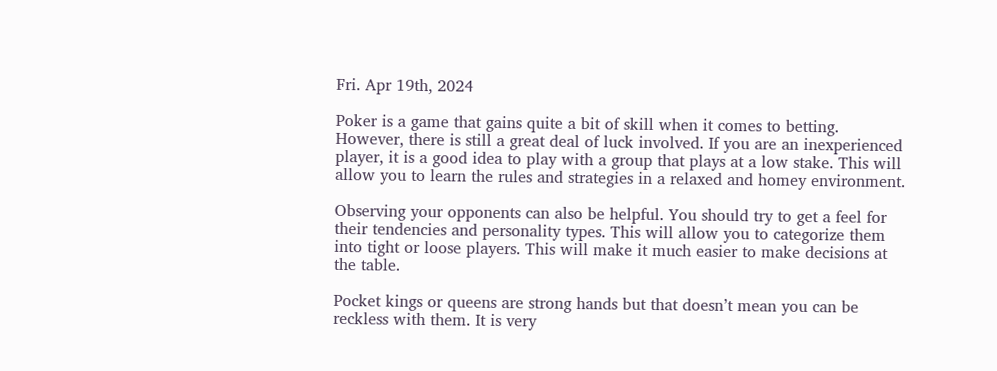Fri. Apr 19th, 2024

Poker is a game that gains quite a bit of skill when it comes to betting. However, there is still a great deal of luck involved. If you are an inexperienced player, it is a good idea to play with a group that plays at a low stake. This will allow you to learn the rules and strategies in a relaxed and homey environment.

Observing your opponents can also be helpful. You should try to get a feel for their tendencies and personality types. This will allow you to categorize them into tight or loose players. This will make it much easier to make decisions at the table.

Pocket kings or queens are strong hands but that doesn’t mean you can be reckless with them. It is very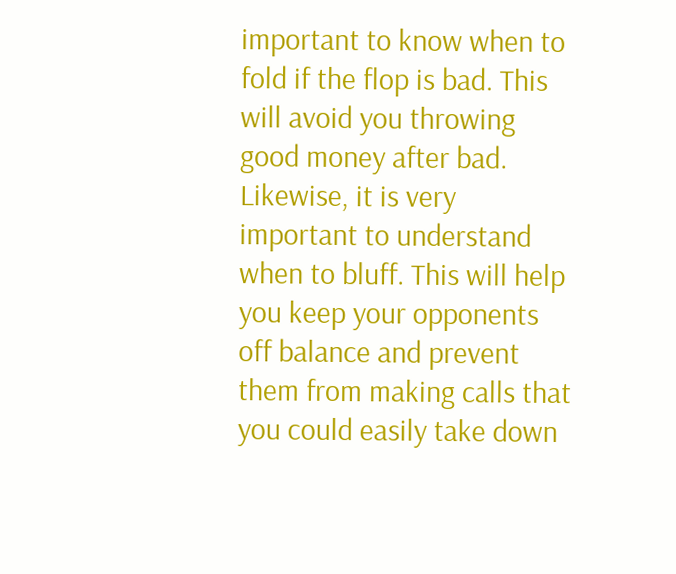important to know when to fold if the flop is bad. This will avoid you throwing good money after bad. Likewise, it is very important to understand when to bluff. This will help you keep your opponents off balance and prevent them from making calls that you could easily take down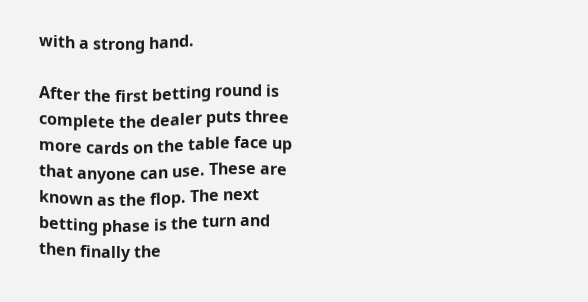with a strong hand.

After the first betting round is complete the dealer puts three more cards on the table face up that anyone can use. These are known as the flop. The next betting phase is the turn and then finally the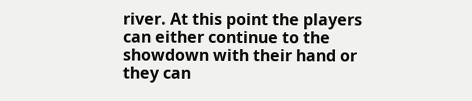river. At this point the players can either continue to the showdown with their hand or they can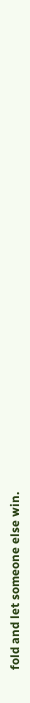fold and let someone else win.